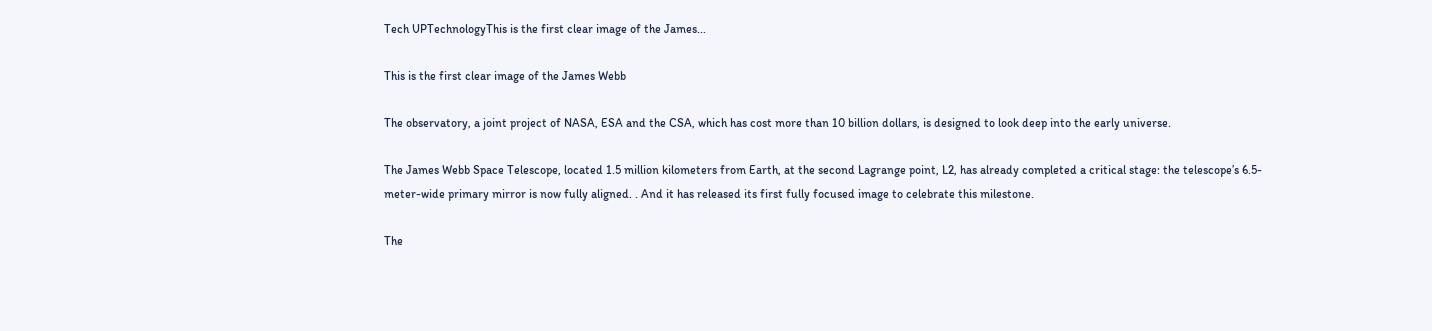Tech UPTechnologyThis is the first clear image of the James...

This is the first clear image of the James Webb

The observatory, a joint project of NASA, ESA and the CSA, which has cost more than 10 billion dollars, is designed to look deep into the early universe.

The James Webb Space Telescope, located 1.5 million kilometers from Earth, at the second Lagrange point, L2, has already completed a critical stage: the telescope’s 6.5-meter-wide primary mirror is now fully aligned. . And it has released its first fully focused image to celebrate this milestone.

The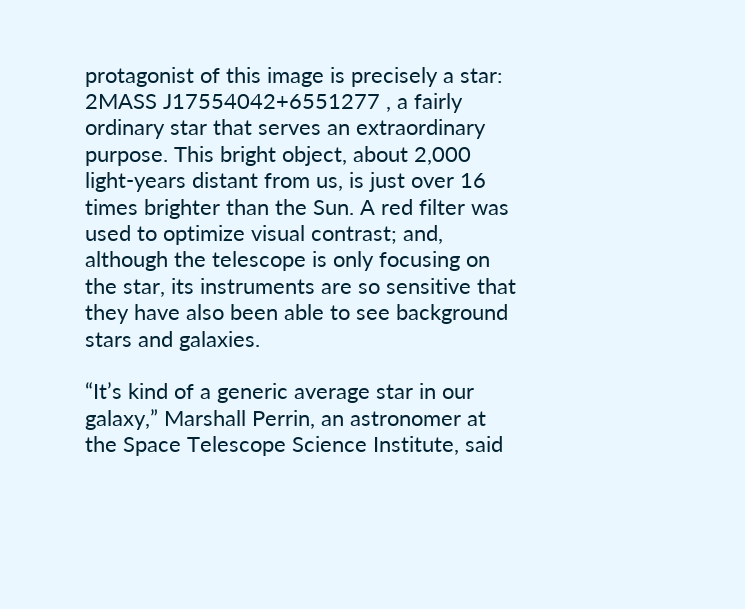protagonist of this image is precisely a star: 2MASS J17554042+6551277 , a fairly ordinary star that serves an extraordinary purpose. This bright object, about 2,000 light-years distant from us, is just over 16 times brighter than the Sun. A red filter was used to optimize visual contrast; and, although the telescope is only focusing on the star, its instruments are so sensitive that they have also been able to see background stars and galaxies.

“It’s kind of a generic average star in our galaxy,” Marshall Perrin, an astronomer at the Space Telescope Science Institute, said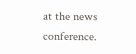at the news conference.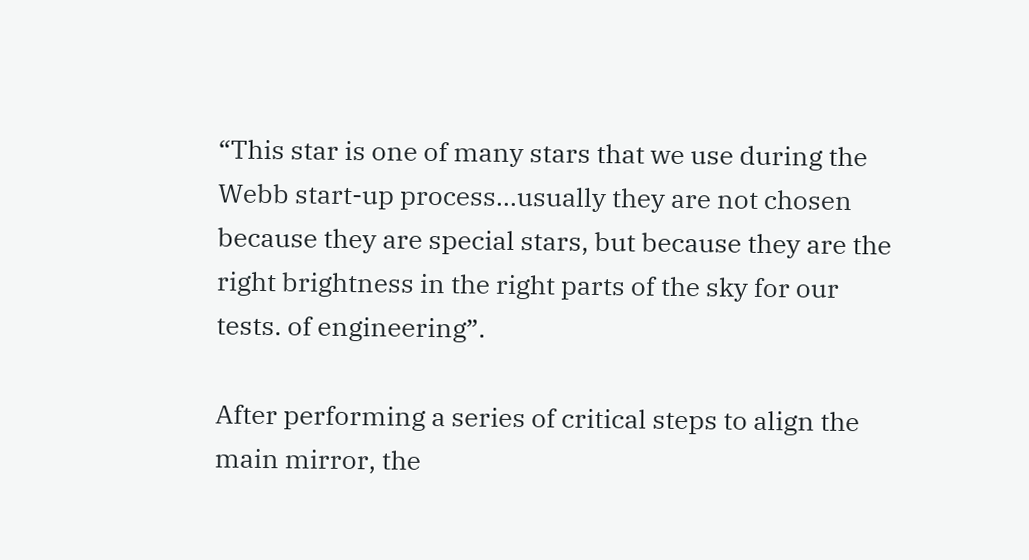“This star is one of many stars that we use during the Webb start-up process…usually they are not chosen because they are special stars, but because they are the right brightness in the right parts of the sky for our tests. of engineering”.

After performing a series of critical steps to align the main mirror, the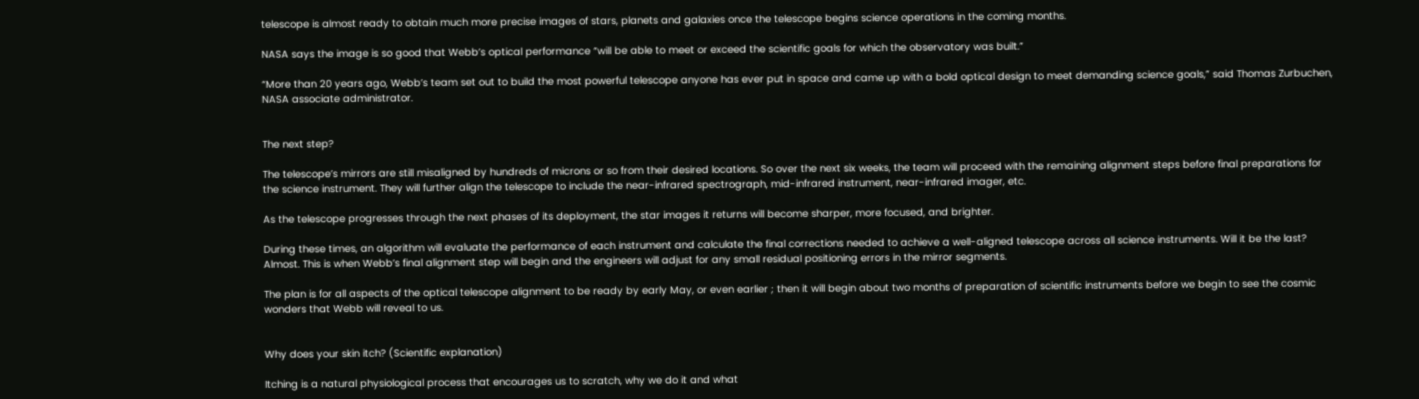telescope is almost ready to obtain much more precise images of stars, planets and galaxies once the telescope begins science operations in the coming months.

NASA says the image is so good that Webb’s optical performance “will be able to meet or exceed the scientific goals for which the observatory was built.”

“More than 20 years ago, Webb’s team set out to build the most powerful telescope anyone has ever put in space and came up with a bold optical design to meet demanding science goals,” said Thomas Zurbuchen, NASA associate administrator.


The next step?

The telescope’s mirrors are still misaligned by hundreds of microns or so from their desired locations. So over the next six weeks, the team will proceed with the remaining alignment steps before final preparations for the science instrument. They will further align the telescope to include the near-infrared spectrograph, mid-infrared instrument, near-infrared imager, etc.

As the telescope progresses through the next phases of its deployment, the star images it returns will become sharper, more focused, and brighter.

During these times, an algorithm will evaluate the performance of each instrument and calculate the final corrections needed to achieve a well-aligned telescope across all science instruments. Will it be the last? Almost. This is when Webb’s final alignment step will begin and the engineers will adjust for any small residual positioning errors in the mirror segments.

The plan is for all aspects of the optical telescope alignment to be ready by early May, or even earlier ; then it will begin about two months of preparation of scientific instruments before we begin to see the cosmic wonders that Webb will reveal to us.


Why does your skin itch? (Scientific explanation)

Itching is a natural physiological process that encourages us to scratch, why we do it and what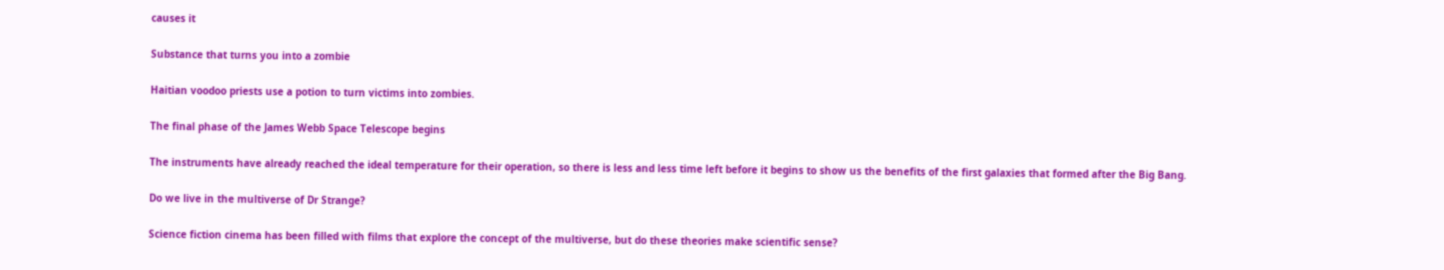causes it

Substance that turns you into a zombie

Haitian voodoo priests use a potion to turn victims into zombies.

The final phase of the James Webb Space Telescope begins

The instruments have already reached the ideal temperature for their operation, so there is less and less time left before it begins to show us the benefits of the first galaxies that formed after the Big Bang.

Do we live in the multiverse of Dr Strange?

Science fiction cinema has been filled with films that explore the concept of the multiverse, but do these theories make scientific sense?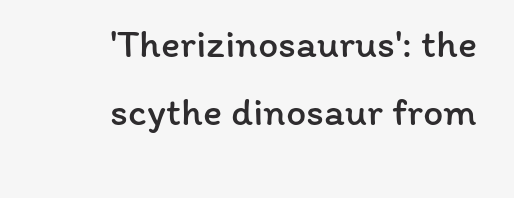'Therizinosaurus': the scythe dinosaur from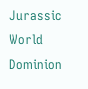Jurassic World Dominion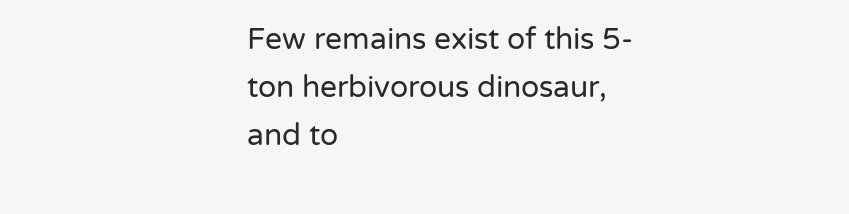Few remains exist of this 5-ton herbivorous dinosaur, and to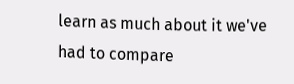learn as much about it we've had to compare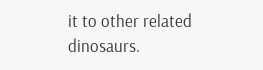it to other related dinosaurs.